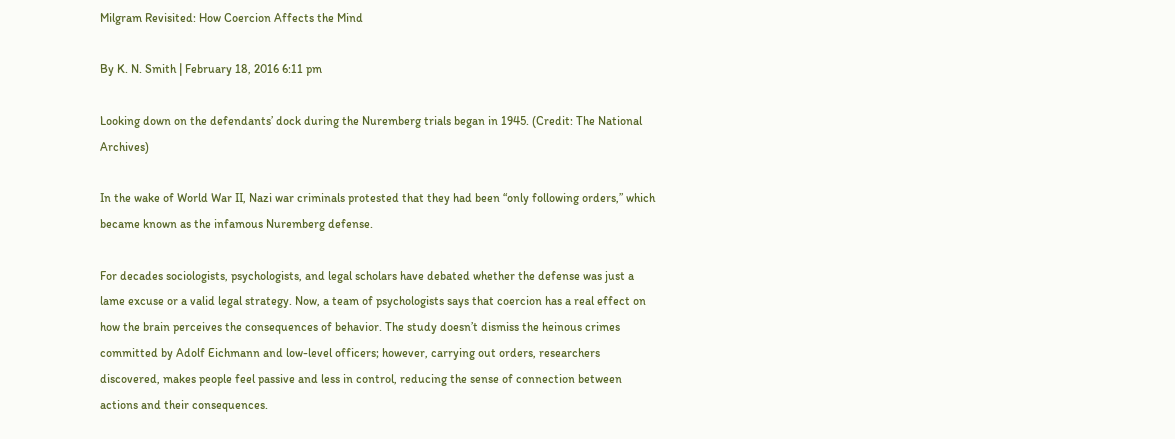Milgram Revisited: How Coercion Affects the Mind

By K. N. Smith | February 18, 2016 6:11 pm

Looking down on the defendants’ dock during the Nuremberg trials began in 1945. (Credit: The National Archives)

In the wake of World War II, Nazi war criminals protested that they had been “only following orders,” which became known as the infamous Nuremberg defense.

For decades sociologists, psychologists, and legal scholars have debated whether the defense was just a lame excuse or a valid legal strategy. Now, a team of psychologists says that coercion has a real effect on how the brain perceives the consequences of behavior. The study doesn’t dismiss the heinous crimes committed by Adolf Eichmann and low-level officers; however, carrying out orders, researchers discovered, makes people feel passive and less in control, reducing the sense of connection between actions and their consequences.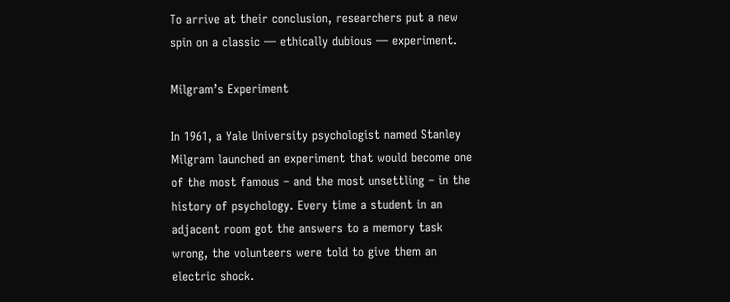To arrive at their conclusion, researchers put a new spin on a classic — ethically dubious — experiment.

Milgram’s Experiment

In 1961, a Yale University psychologist named Stanley Milgram launched an experiment that would become one of the most famous – and the most unsettling – in the history of psychology. Every time a student in an adjacent room got the answers to a memory task wrong, the volunteers were told to give them an electric shock.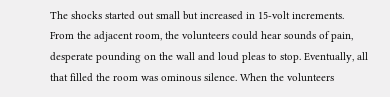The shocks started out small but increased in 15-volt increments. From the adjacent room, the volunteers could hear sounds of pain, desperate pounding on the wall and loud pleas to stop. Eventually, all that filled the room was ominous silence. When the volunteers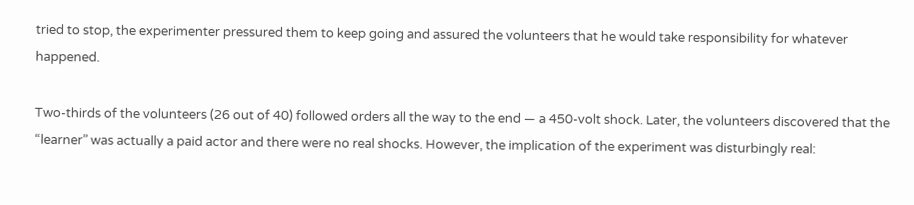tried to stop, the experimenter pressured them to keep going and assured the volunteers that he would take responsibility for whatever happened.

Two-thirds of the volunteers (26 out of 40) followed orders all the way to the end — a 450-volt shock. Later, the volunteers discovered that the “learner” was actually a paid actor and there were no real shocks. However, the implication of the experiment was disturbingly real: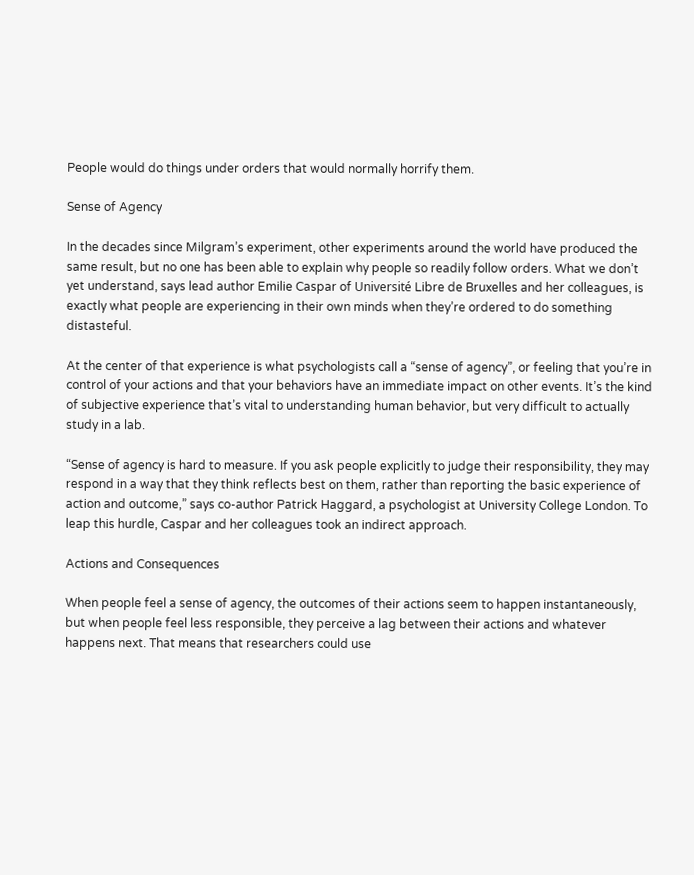People would do things under orders that would normally horrify them.

Sense of Agency

In the decades since Milgram’s experiment, other experiments around the world have produced the same result, but no one has been able to explain why people so readily follow orders. What we don’t yet understand, says lead author Emilie Caspar of Université Libre de Bruxelles and her colleagues, is exactly what people are experiencing in their own minds when they’re ordered to do something distasteful.

At the center of that experience is what psychologists call a “sense of agency”, or feeling that you’re in control of your actions and that your behaviors have an immediate impact on other events. It’s the kind of subjective experience that’s vital to understanding human behavior, but very difficult to actually study in a lab.

“Sense of agency is hard to measure. If you ask people explicitly to judge their responsibility, they may respond in a way that they think reflects best on them, rather than reporting the basic experience of action and outcome,” says co-author Patrick Haggard, a psychologist at University College London. To leap this hurdle, Caspar and her colleagues took an indirect approach.

Actions and Consequences

When people feel a sense of agency, the outcomes of their actions seem to happen instantaneously, but when people feel less responsible, they perceive a lag between their actions and whatever happens next. That means that researchers could use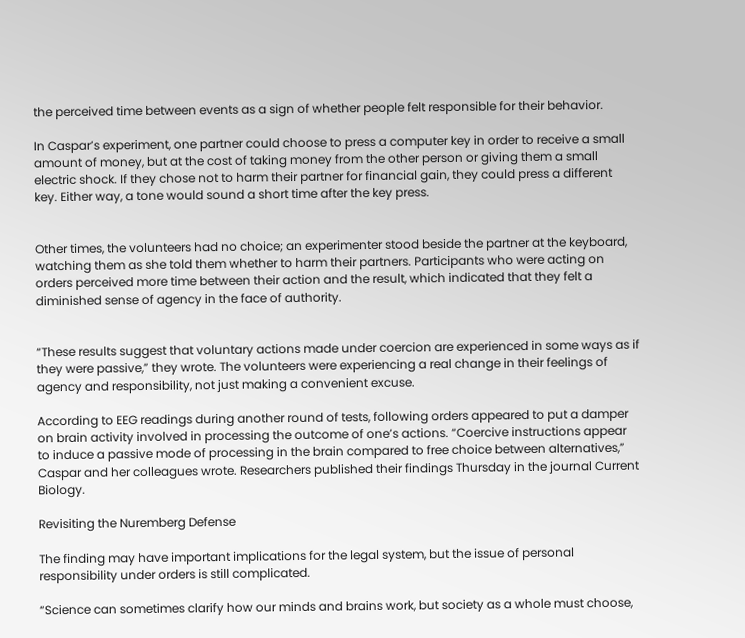the perceived time between events as a sign of whether people felt responsible for their behavior.

In Caspar’s experiment, one partner could choose to press a computer key in order to receive a small amount of money, but at the cost of taking money from the other person or giving them a small electric shock. If they chose not to harm their partner for financial gain, they could press a different key. Either way, a tone would sound a short time after the key press.


Other times, the volunteers had no choice; an experimenter stood beside the partner at the keyboard, watching them as she told them whether to harm their partners. Participants who were acting on orders perceived more time between their action and the result, which indicated that they felt a diminished sense of agency in the face of authority.


“These results suggest that voluntary actions made under coercion are experienced in some ways as if they were passive,” they wrote. The volunteers were experiencing a real change in their feelings of agency and responsibility, not just making a convenient excuse.

According to EEG readings during another round of tests, following orders appeared to put a damper on brain activity involved in processing the outcome of one’s actions. “Coercive instructions appear to induce a passive mode of processing in the brain compared to free choice between alternatives,” Caspar and her colleagues wrote. Researchers published their findings Thursday in the journal Current Biology.

Revisiting the Nuremberg Defense

The finding may have important implications for the legal system, but the issue of personal responsibility under orders is still complicated.

“Science can sometimes clarify how our minds and brains work, but society as a whole must choose,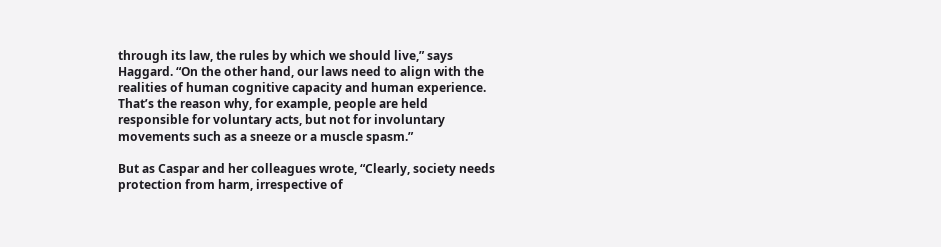through its law, the rules by which we should live,” says Haggard. “On the other hand, our laws need to align with the realities of human cognitive capacity and human experience. That’s the reason why, for example, people are held responsible for voluntary acts, but not for involuntary movements such as a sneeze or a muscle spasm.”

But as Caspar and her colleagues wrote, “Clearly, society needs protection from harm, irrespective of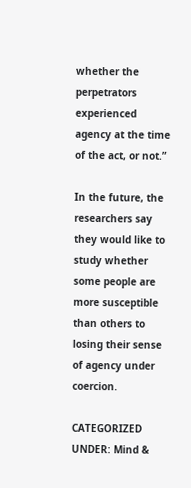whether the perpetrators experienced agency at the time of the act, or not.”

In the future, the researchers say they would like to study whether some people are more susceptible than others to losing their sense of agency under coercion.

CATEGORIZED UNDER: Mind &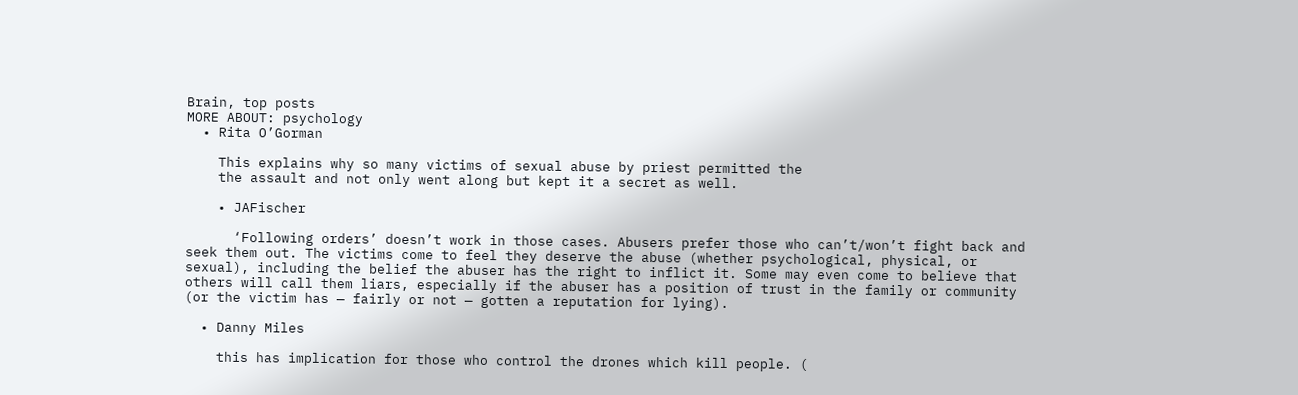Brain, top posts
MORE ABOUT: psychology
  • Rita O’Gorman

    This explains why so many victims of sexual abuse by priest permitted the
    the assault and not only went along but kept it a secret as well.

    • JAFischer

      ‘Following orders’ doesn’t work in those cases. Abusers prefer those who can’t/won’t fight back and seek them out. The victims come to feel they deserve the abuse (whether psychological, physical, or sexual), including the belief the abuser has the right to inflict it. Some may even come to believe that others will call them liars, especially if the abuser has a position of trust in the family or community (or the victim has — fairly or not — gotten a reputation for lying).

  • Danny Miles

    this has implication for those who control the drones which kill people. (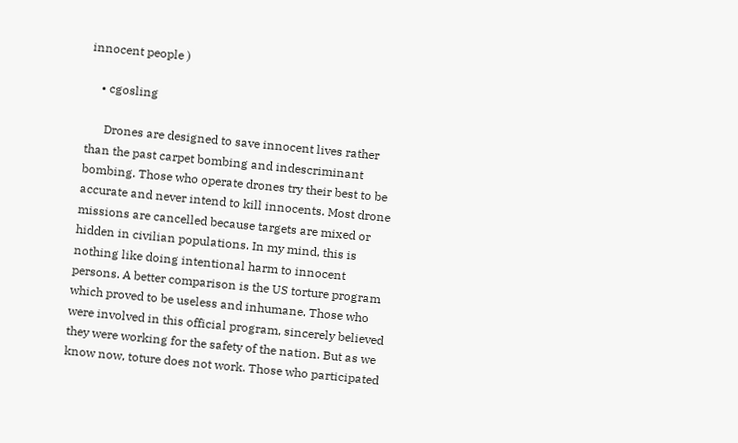innocent people )

    • cgosling

      Drones are designed to save innocent lives rather than the past carpet bombing and indescriminant bombing. Those who operate drones try their best to be accurate and never intend to kill innocents. Most drone missions are cancelled because targets are mixed or hidden in civilian populations. In my mind, this is nothing like doing intentional harm to innocent persons. A better comparison is the US torture program which proved to be useless and inhumane. Those who were involved in this official program, sincerely believed they were working for the safety of the nation. But as we know now, toture does not work. Those who participated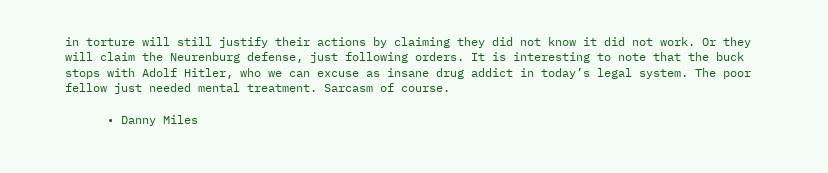in torture will still justify their actions by claiming they did not know it did not work. Or they will claim the Neurenburg defense, just following orders. It is interesting to note that the buck stops with Adolf Hitler, who we can excuse as insane drug addict in today’s legal system. The poor fellow just needed mental treatment. Sarcasm of course.

      • Danny Miles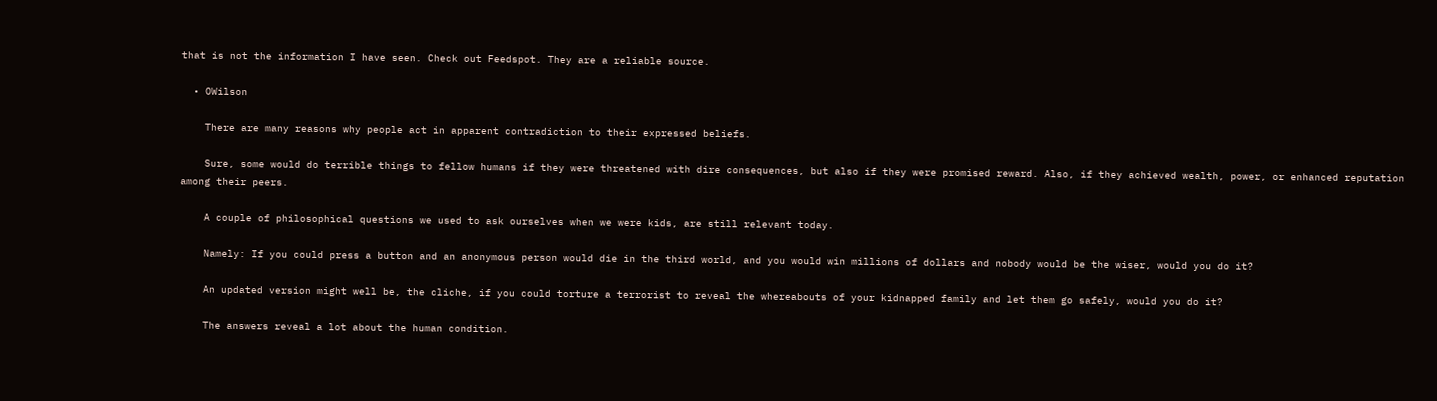that is not the information I have seen. Check out Feedspot. They are a reliable source.

  • OWilson

    There are many reasons why people act in apparent contradiction to their expressed beliefs.

    Sure, some would do terrible things to fellow humans if they were threatened with dire consequences, but also if they were promised reward. Also, if they achieved wealth, power, or enhanced reputation among their peers.

    A couple of philosophical questions we used to ask ourselves when we were kids, are still relevant today.

    Namely: If you could press a button and an anonymous person would die in the third world, and you would win millions of dollars and nobody would be the wiser, would you do it?

    An updated version might well be, the cliche, if you could torture a terrorist to reveal the whereabouts of your kidnapped family and let them go safely, would you do it?

    The answers reveal a lot about the human condition.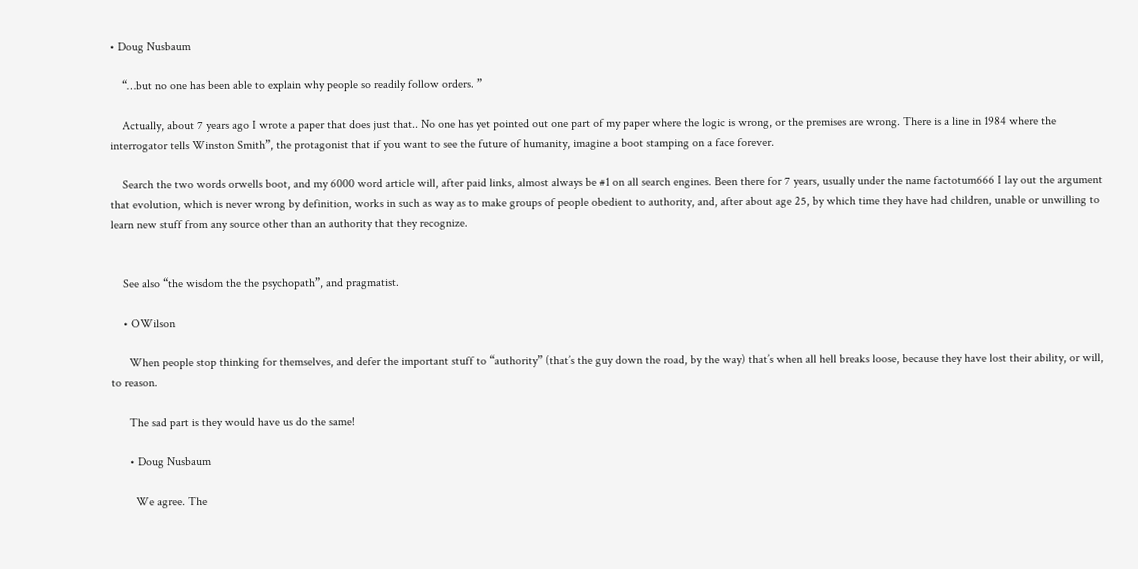• Doug Nusbaum

    “…but no one has been able to explain why people so readily follow orders. ”

    Actually, about 7 years ago I wrote a paper that does just that.. No one has yet pointed out one part of my paper where the logic is wrong, or the premises are wrong. There is a line in 1984 where the interrogator tells Winston Smith”, the protagonist that if you want to see the future of humanity, imagine a boot stamping on a face forever.

    Search the two words orwells boot, and my 6000 word article will, after paid links, almost always be #1 on all search engines. Been there for 7 years, usually under the name factotum666 I lay out the argument that evolution, which is never wrong by definition, works in such as way as to make groups of people obedient to authority, and, after about age 25, by which time they have had children, unable or unwilling to learn new stuff from any source other than an authority that they recognize.


    See also “the wisdom the the psychopath”, and pragmatist.

    • OWilson

      When people stop thinking for themselves, and defer the important stuff to “authority” (that’s the guy down the road, by the way) that’s when all hell breaks loose, because they have lost their ability, or will, to reason.

      The sad part is they would have us do the same!

      • Doug Nusbaum

        We agree. The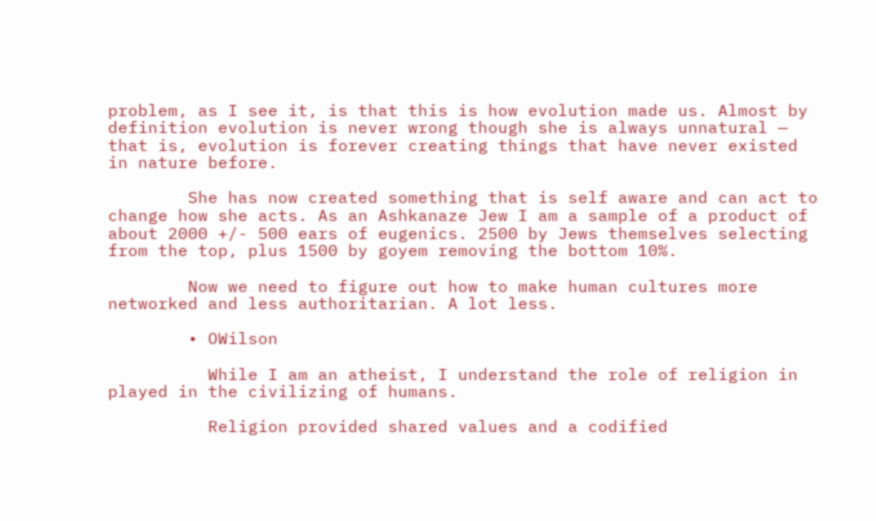problem, as I see it, is that this is how evolution made us. Almost by definition evolution is never wrong though she is always unnatural — that is, evolution is forever creating things that have never existed in nature before.

        She has now created something that is self aware and can act to change how she acts. As an Ashkanaze Jew I am a sample of a product of about 2000 +/- 500 ears of eugenics. 2500 by Jews themselves selecting from the top, plus 1500 by goyem removing the bottom 10%.

        Now we need to figure out how to make human cultures more networked and less authoritarian. A lot less.

        • OWilson

          While I am an atheist, I understand the role of religion in played in the civilizing of humans.

          Religion provided shared values and a codified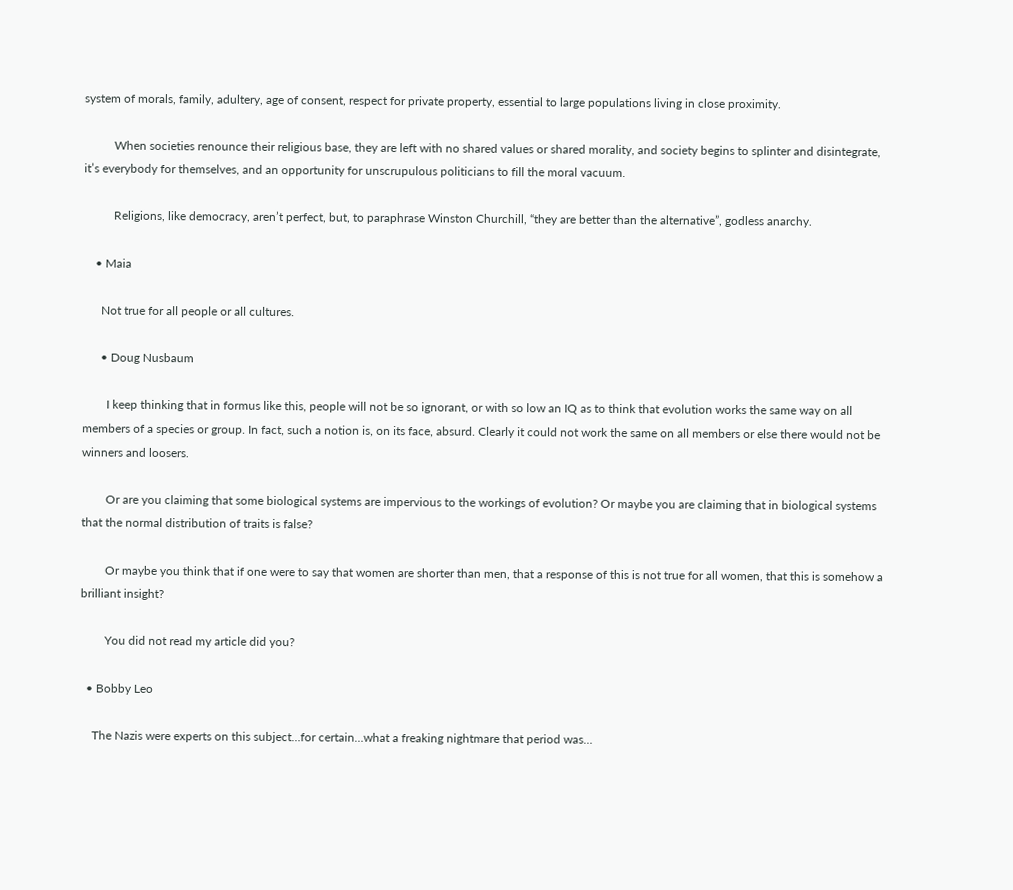system of morals, family, adultery, age of consent, respect for private property, essential to large populations living in close proximity.

          When societies renounce their religious base, they are left with no shared values or shared morality, and society begins to splinter and disintegrate, it’s everybody for themselves, and an opportunity for unscrupulous politicians to fill the moral vacuum.

          Religions, like democracy, aren’t perfect, but, to paraphrase Winston Churchill, “they are better than the alternative”, godless anarchy.

    • Maia

      Not true for all people or all cultures.

      • Doug Nusbaum

        I keep thinking that in formus like this, people will not be so ignorant, or with so low an IQ as to think that evolution works the same way on all members of a species or group. In fact, such a notion is, on its face, absurd. Clearly it could not work the same on all members or else there would not be winners and loosers.

        Or are you claiming that some biological systems are impervious to the workings of evolution? Or maybe you are claiming that in biological systems that the normal distribution of traits is false?

        Or maybe you think that if one were to say that women are shorter than men, that a response of this is not true for all women, that this is somehow a brilliant insight?

        You did not read my article did you?

  • Bobby Leo

    The Nazis were experts on this subject…for certain…what a freaking nightmare that period was…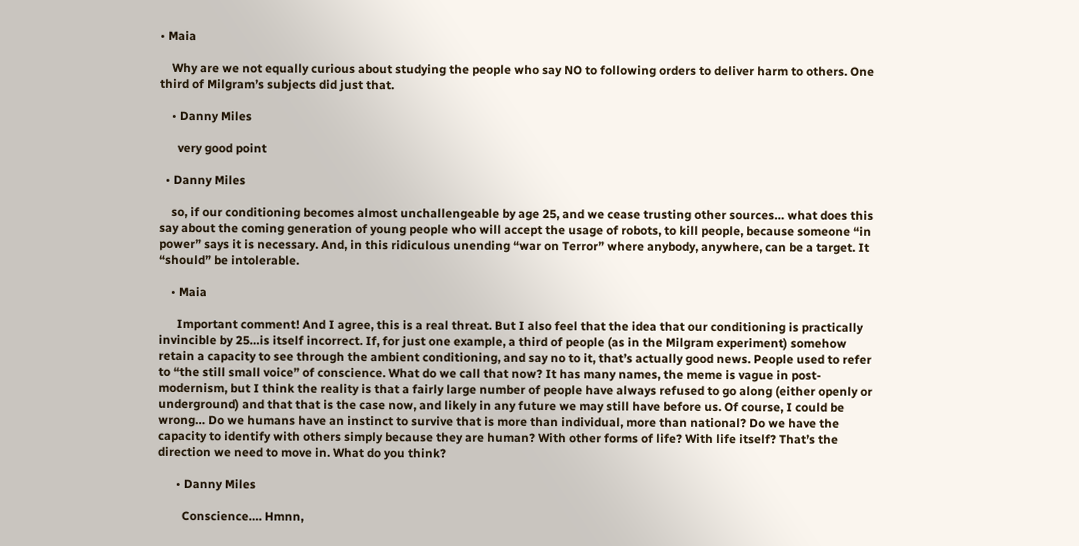• Maia

    Why are we not equally curious about studying the people who say NO to following orders to deliver harm to others. One third of Milgram’s subjects did just that.

    • Danny Miles

      very good point

  • Danny Miles

    so, if our conditioning becomes almost unchallengeable by age 25, and we cease trusting other sources… what does this say about the coming generation of young people who will accept the usage of robots, to kill people, because someone “in power” says it is necessary. And, in this ridiculous unending “war on Terror” where anybody, anywhere, can be a target. It “should” be intolerable.

    • Maia

      Important comment! And I agree, this is a real threat. But I also feel that the idea that our conditioning is practically invincible by 25…is itself incorrect. If, for just one example, a third of people (as in the Milgram experiment) somehow retain a capacity to see through the ambient conditioning, and say no to it, that’s actually good news. People used to refer to “the still small voice” of conscience. What do we call that now? It has many names, the meme is vague in post-modernism, but I think the reality is that a fairly large number of people have always refused to go along (either openly or underground) and that that is the case now, and likely in any future we may still have before us. Of course, I could be wrong… Do we humans have an instinct to survive that is more than individual, more than national? Do we have the capacity to identify with others simply because they are human? With other forms of life? With life itself? That’s the direction we need to move in. What do you think?

      • Danny Miles

        Conscience…. Hmnn,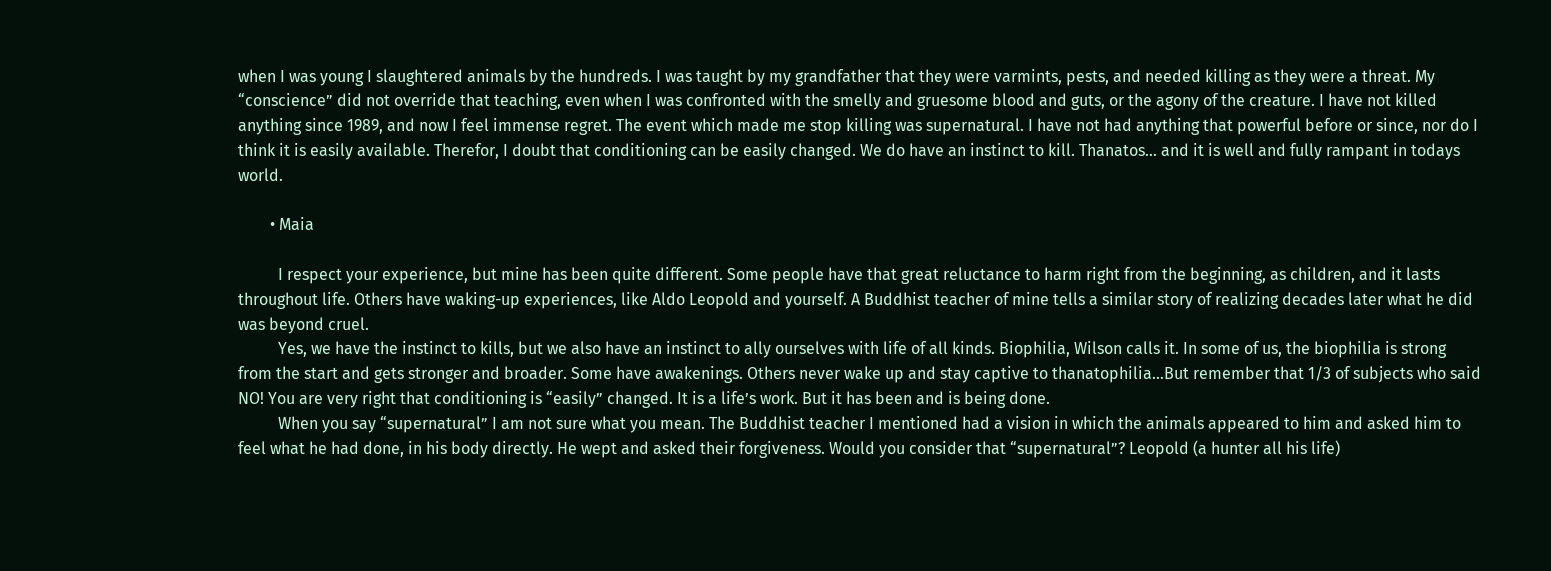when I was young I slaughtered animals by the hundreds. I was taught by my grandfather that they were varmints, pests, and needed killing as they were a threat. My “conscience” did not override that teaching, even when I was confronted with the smelly and gruesome blood and guts, or the agony of the creature. I have not killed anything since 1989, and now I feel immense regret. The event which made me stop killing was supernatural. I have not had anything that powerful before or since, nor do I think it is easily available. Therefor, I doubt that conditioning can be easily changed. We do have an instinct to kill. Thanatos… and it is well and fully rampant in todays world.

        • Maia

          I respect your experience, but mine has been quite different. Some people have that great reluctance to harm right from the beginning, as children, and it lasts throughout life. Others have waking-up experiences, like Aldo Leopold and yourself. A Buddhist teacher of mine tells a similar story of realizing decades later what he did was beyond cruel.
          Yes, we have the instinct to kills, but we also have an instinct to ally ourselves with life of all kinds. Biophilia, Wilson calls it. In some of us, the biophilia is strong from the start and gets stronger and broader. Some have awakenings. Others never wake up and stay captive to thanatophilia…But remember that 1/3 of subjects who said NO! You are very right that conditioning is “easily” changed. It is a life’s work. But it has been and is being done.
          When you say “supernatural” I am not sure what you mean. The Buddhist teacher I mentioned had a vision in which the animals appeared to him and asked him to feel what he had done, in his body directly. He wept and asked their forgiveness. Would you consider that “supernatural”? Leopold (a hunter all his life)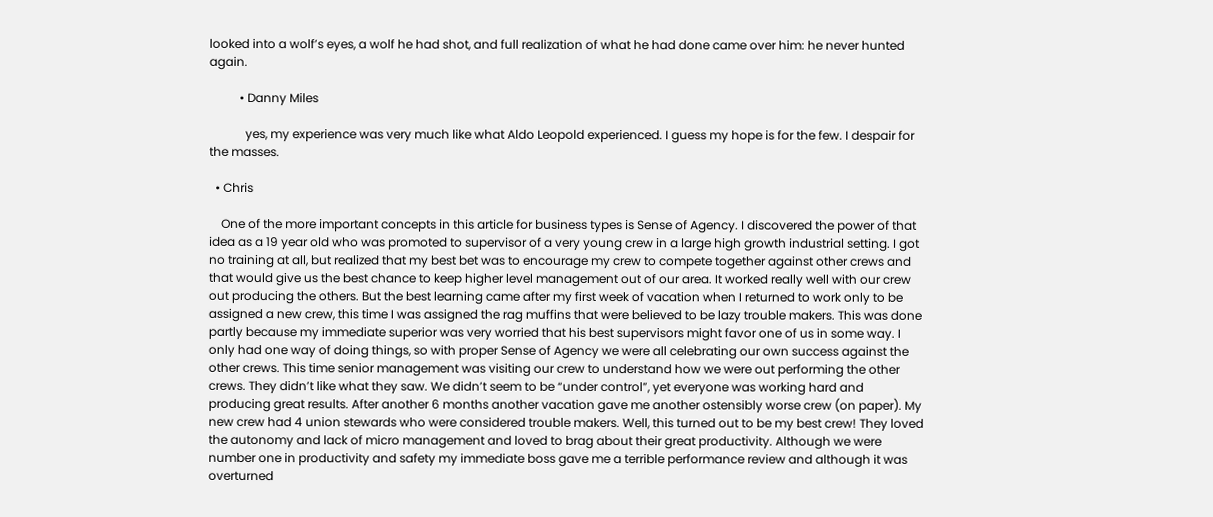looked into a wolf’s eyes, a wolf he had shot, and full realization of what he had done came over him: he never hunted again.

          • Danny Miles

            yes, my experience was very much like what Aldo Leopold experienced. I guess my hope is for the few. I despair for the masses.

  • Chris

    One of the more important concepts in this article for business types is Sense of Agency. I discovered the power of that idea as a 19 year old who was promoted to supervisor of a very young crew in a large high growth industrial setting. I got no training at all, but realized that my best bet was to encourage my crew to compete together against other crews and that would give us the best chance to keep higher level management out of our area. It worked really well with our crew out producing the others. But the best learning came after my first week of vacation when I returned to work only to be assigned a new crew, this time I was assigned the rag muffins that were believed to be lazy trouble makers. This was done partly because my immediate superior was very worried that his best supervisors might favor one of us in some way. I only had one way of doing things, so with proper Sense of Agency we were all celebrating our own success against the other crews. This time senior management was visiting our crew to understand how we were out performing the other crews. They didn’t like what they saw. We didn’t seem to be “under control”, yet everyone was working hard and producing great results. After another 6 months another vacation gave me another ostensibly worse crew (on paper). My new crew had 4 union stewards who were considered trouble makers. Well, this turned out to be my best crew! They loved the autonomy and lack of micro management and loved to brag about their great productivity. Although we were number one in productivity and safety my immediate boss gave me a terrible performance review and although it was overturned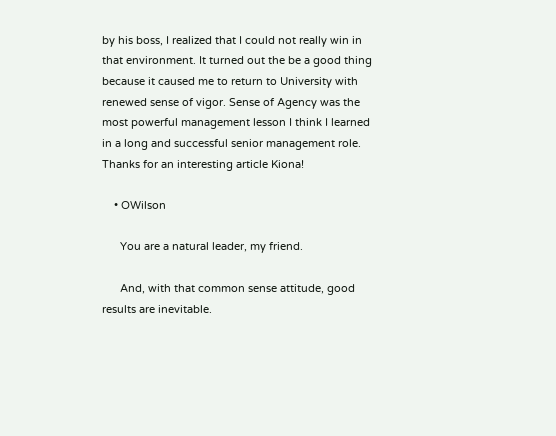by his boss, I realized that I could not really win in that environment. It turned out the be a good thing because it caused me to return to University with renewed sense of vigor. Sense of Agency was the most powerful management lesson I think I learned in a long and successful senior management role. Thanks for an interesting article Kiona!

    • OWilson

      You are a natural leader, my friend.

      And, with that common sense attitude, good results are inevitable.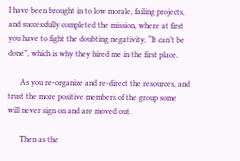I have been brought in to low morale, failing projects, and successfully completed the mission, where at first you have to fight the doubting negativity, “It can’t be done”, which is why they hired me in the first place.

      As you re-organize and re-direct the resources, and trust the more positive members of the group some will never sign on and are moved out.

      Then as the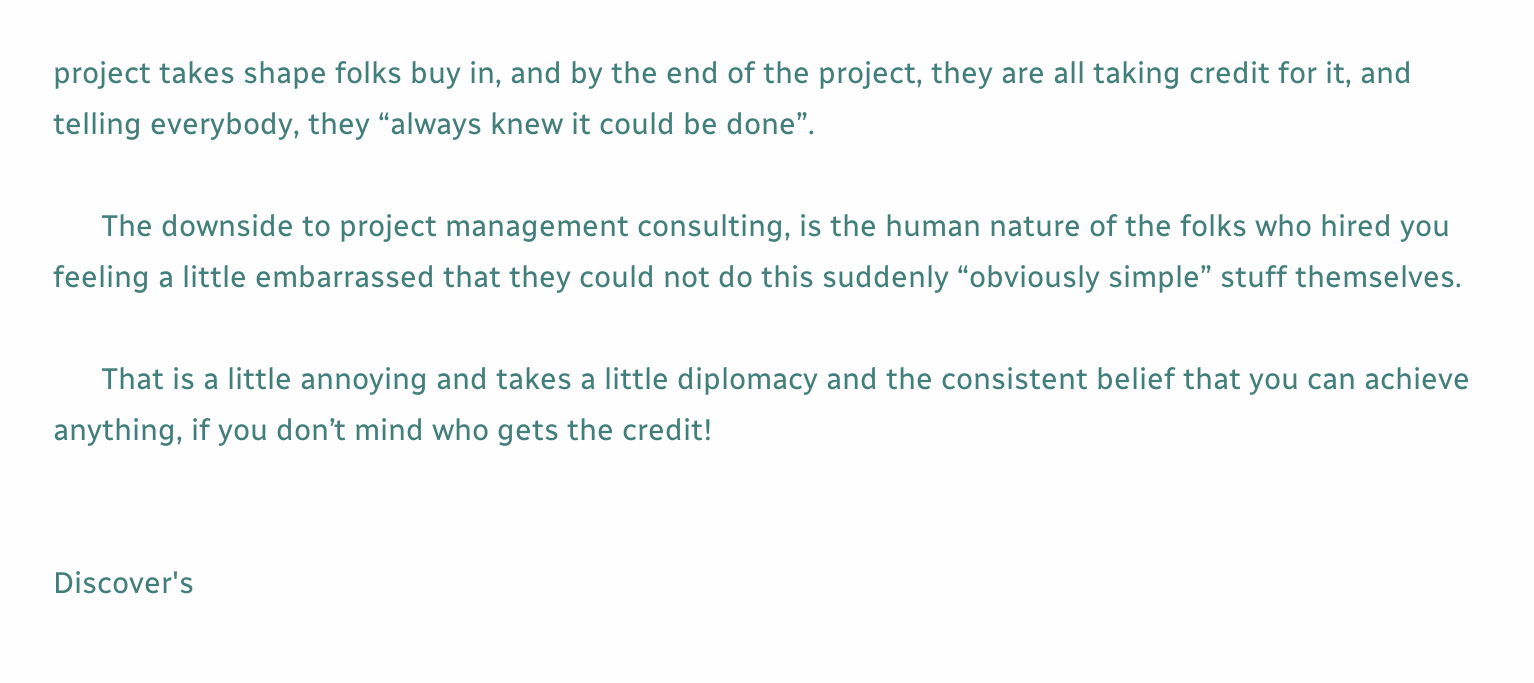project takes shape folks buy in, and by the end of the project, they are all taking credit for it, and telling everybody, they “always knew it could be done”.

      The downside to project management consulting, is the human nature of the folks who hired you feeling a little embarrassed that they could not do this suddenly “obviously simple” stuff themselves.

      That is a little annoying and takes a little diplomacy and the consistent belief that you can achieve anything, if you don’t mind who gets the credit!


Discover's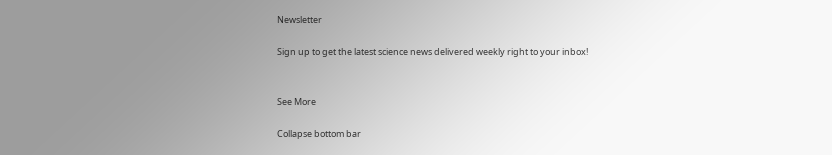Newsletter

Sign up to get the latest science news delivered weekly right to your inbox!


See More

Collapse bottom bar